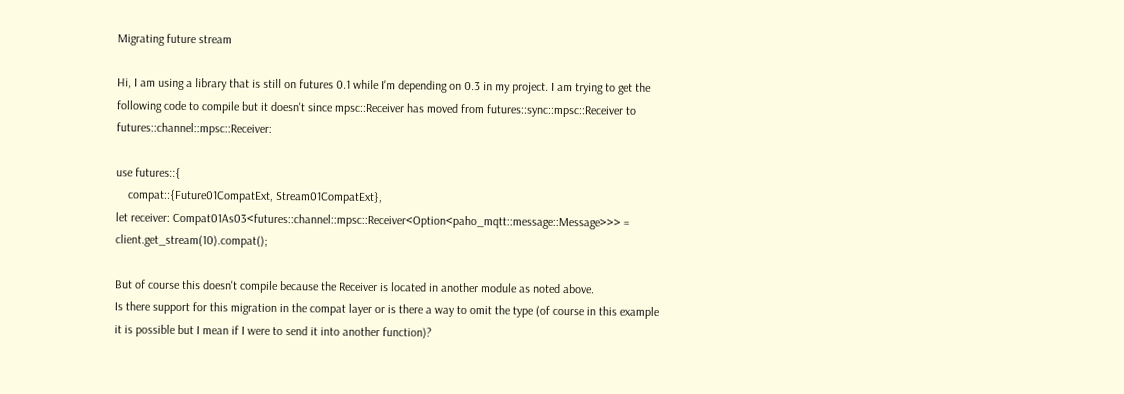Migrating future stream

Hi, I am using a library that is still on futures 0.1 while I'm depending on 0.3 in my project. I am trying to get the following code to compile but it doesn't since mpsc::Receiver has moved from futures::sync::mpsc::Receiver to futures::channel::mpsc::Receiver:

use futures::{
    compat::{Future01CompatExt, Stream01CompatExt},
let receiver: Compat01As03<futures::channel::mpsc::Receiver<Option<paho_mqtt::message::Message>>> = client.get_stream(10).compat();

But of course this doesn't compile because the Receiver is located in another module as noted above.
Is there support for this migration in the compat layer or is there a way to omit the type (of course in this example it is possible but I mean if I were to send it into another function)?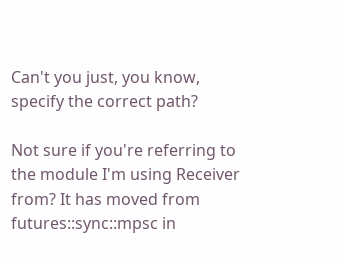Can't you just, you know, specify the correct path?

Not sure if you're referring to the module I'm using Receiver from? It has moved from futures::sync::mpsc in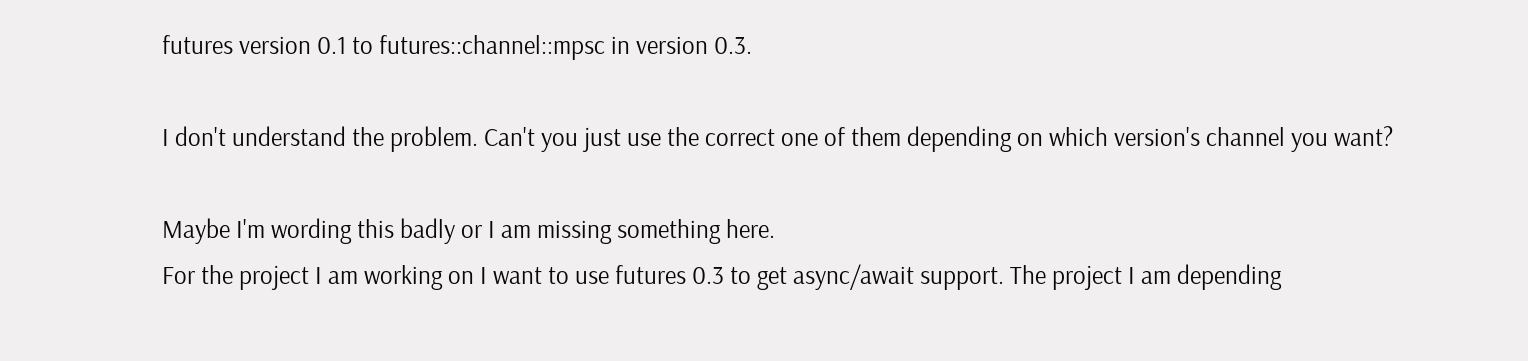futures version 0.1 to futures::channel::mpsc in version 0.3.

I don't understand the problem. Can't you just use the correct one of them depending on which version's channel you want?

Maybe I'm wording this badly or I am missing something here.
For the project I am working on I want to use futures 0.3 to get async/await support. The project I am depending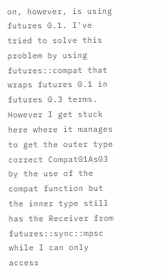on, however, is using futures 0.1. I've tried to solve this problem by using futures::compat that wraps futures 0.1 in futures 0.3 terms. However I get stuck here where it manages to get the outer type correct Compat01As03 by the use of the compat function but the inner type still has the Receiver from futures::sync::mpsc while I can only access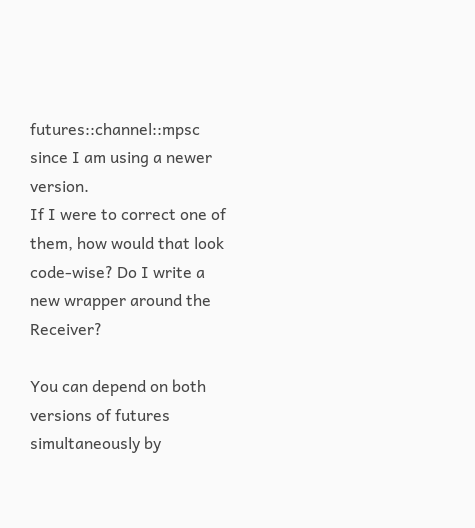futures::channel::mpsc since I am using a newer version.
If I were to correct one of them, how would that look code-wise? Do I write a new wrapper around the Receiver?

You can depend on both versions of futures simultaneously by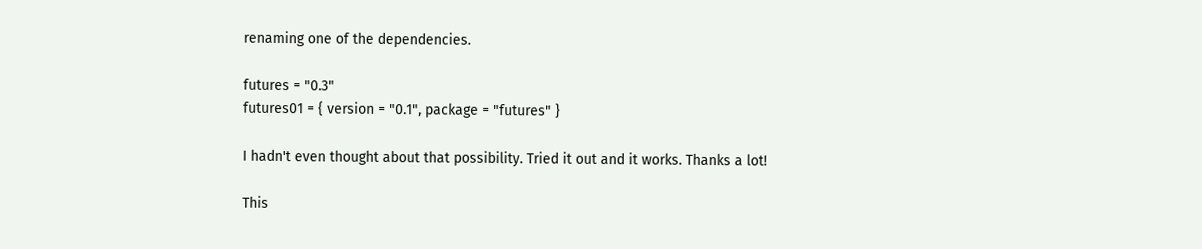renaming one of the dependencies.

futures = "0.3"
futures01 = { version = "0.1", package = "futures" }

I hadn't even thought about that possibility. Tried it out and it works. Thanks a lot!

This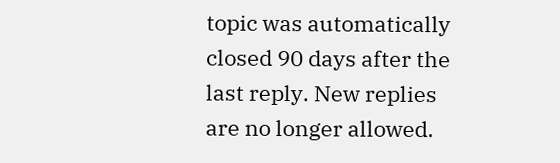topic was automatically closed 90 days after the last reply. New replies are no longer allowed.